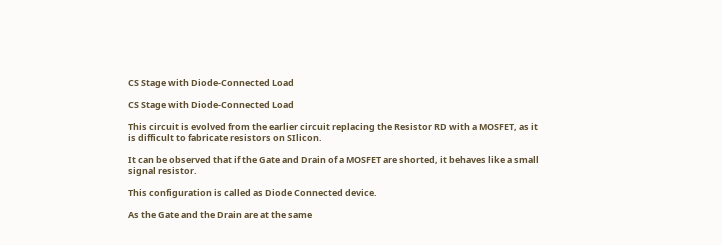CS Stage with Diode-Connected Load

CS Stage with Diode-Connected Load

This circuit is evolved from the earlier circuit replacing the Resistor RD with a MOSFET, as it is difficult to fabricate resistors on SIlicon.

It can be observed that if the Gate and Drain of a MOSFET are shorted, it behaves like a small signal resistor.

This configuration is called as Diode Connected device.

As the Gate and the Drain are at the same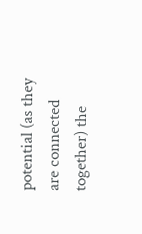potential (as they are connected together) the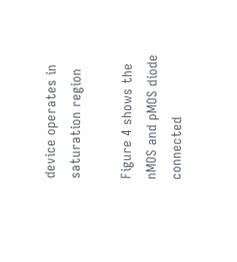device operates in saturation region

Figure 4 shows the nMOS and pMOS diode connected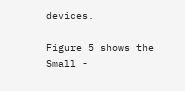devices.

Figure 5 shows the Small -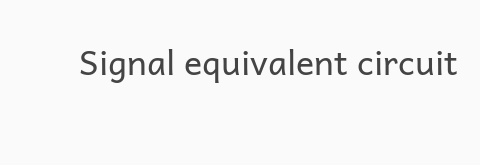Signal equivalent circuit